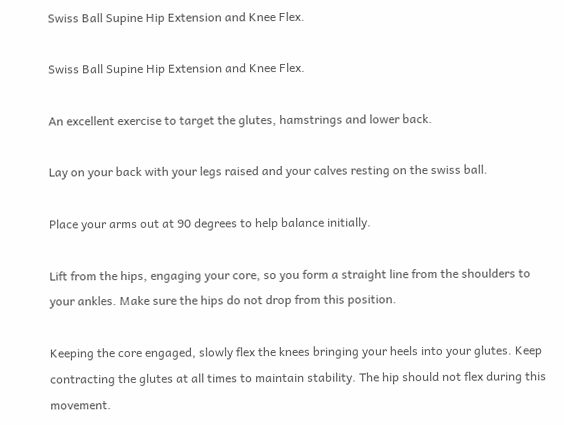Swiss Ball Supine Hip Extension and Knee Flex.

Swiss Ball Supine Hip Extension and Knee Flex.

An excellent exercise to target the glutes, hamstrings and lower back.

Lay on your back with your legs raised and your calves resting on the swiss ball.

Place your arms out at 90 degrees to help balance initially.

Lift from the hips, engaging your core, so you form a straight line from the shoulders to your ankles. Make sure the hips do not drop from this position.

Keeping the core engaged, slowly flex the knees bringing your heels into your glutes. Keep contracting the glutes at all times to maintain stability. The hip should not flex during this movement.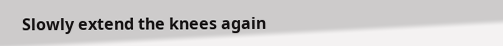Slowly extend the knees again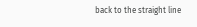back to the straight line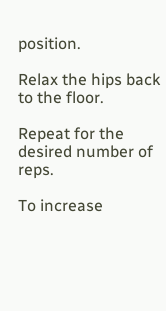position.

Relax the hips back to the floor.

Repeat for the desired number of reps.

To increase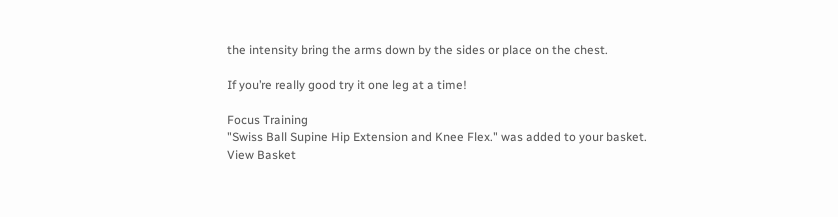the intensity bring the arms down by the sides or place on the chest.

If you’re really good try it one leg at a time!

Focus Training
"Swiss Ball Supine Hip Extension and Knee Flex." was added to your basket.
View Basket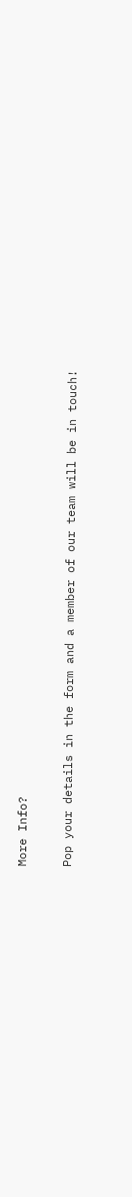More Info?

Pop your details in the form and a member of our team will be in touch!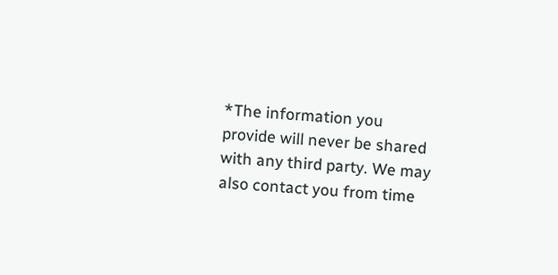*The information you provide will never be shared with any third party. We may also contact you from time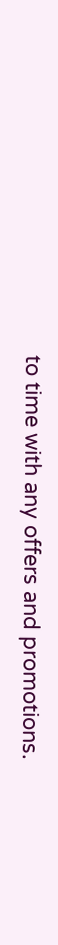to time with any offers and promotions.